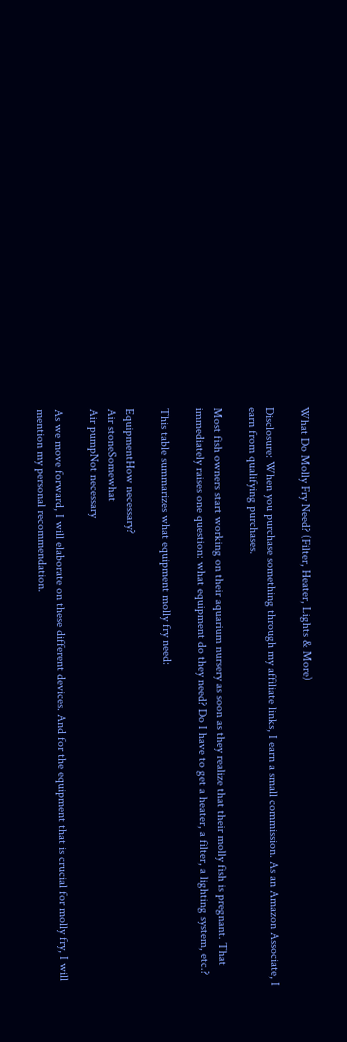What Do Molly Fry Need? (Filter, Heater, Lights & More)

Disclosure: When you purchase something through my affiliate links, I earn a small commission. As an Amazon Associate, I earn from qualifying purchases.

Most fish owners start working on their aquarium nursery as soon as they realize that their molly fish is pregnant. That immediately raises one question: what equipment do they need? Do I have to get a heater, a filter, a lighting system, etc.?

This table summarizes what equipment molly fry need:

EquipmentHow necessary?
Air stoneSomewhat
Air pumpNot necessary

As we move forward, I will elaborate on these different devices. And for the equipment that is crucial for molly fry, I will mention my personal recommendation.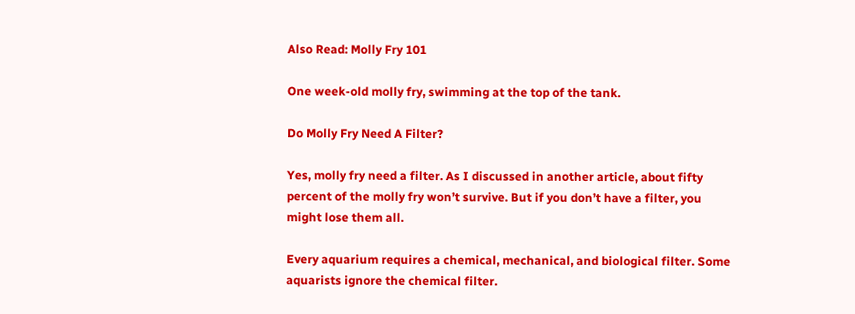Also Read: Molly Fry 101

One week-old molly fry, swimming at the top of the tank.

Do Molly Fry Need A Filter?

Yes, molly fry need a filter. As I discussed in another article, about fifty percent of the molly fry won’t survive. But if you don’t have a filter, you might lose them all.

Every aquarium requires a chemical, mechanical, and biological filter. Some aquarists ignore the chemical filter.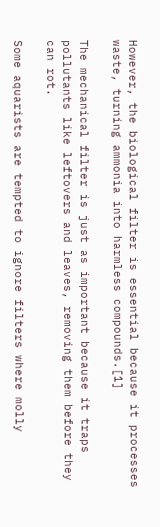However, the biological filter is essential because it processes waste, turning ammonia into harmless compounds.[1]

The mechanical filter is just as important because it traps pollutants like leftovers and leaves, removing them before they can rot.

Some aquarists are tempted to ignore filters where molly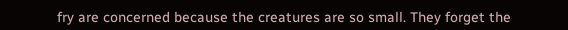fry are concerned because the creatures are so small. They forget the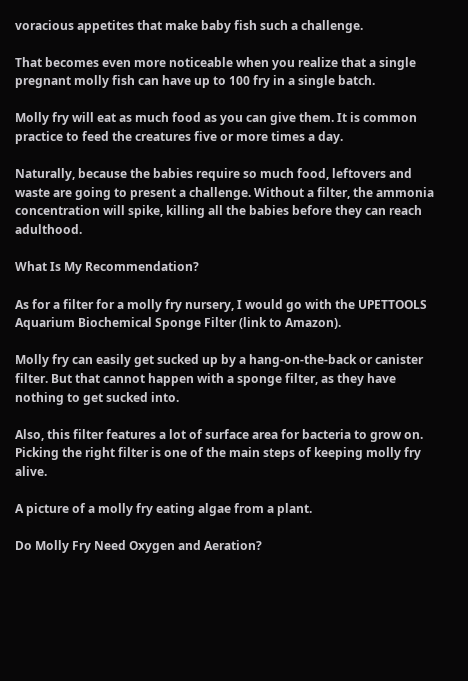voracious appetites that make baby fish such a challenge.

That becomes even more noticeable when you realize that a single pregnant molly fish can have up to 100 fry in a single batch.

Molly fry will eat as much food as you can give them. It is common practice to feed the creatures five or more times a day.

Naturally, because the babies require so much food, leftovers and waste are going to present a challenge. Without a filter, the ammonia concentration will spike, killing all the babies before they can reach adulthood.

What Is My Recommendation?

As for a filter for a molly fry nursery, I would go with the UPETTOOLS Aquarium Biochemical Sponge Filter (link to Amazon).

Molly fry can easily get sucked up by a hang-on-the-back or canister filter. But that cannot happen with a sponge filter, as they have nothing to get sucked into.

Also, this filter features a lot of surface area for bacteria to grow on. Picking the right filter is one of the main steps of keeping molly fry alive.

A picture of a molly fry eating algae from a plant.

Do Molly Fry Need Oxygen and Aeration?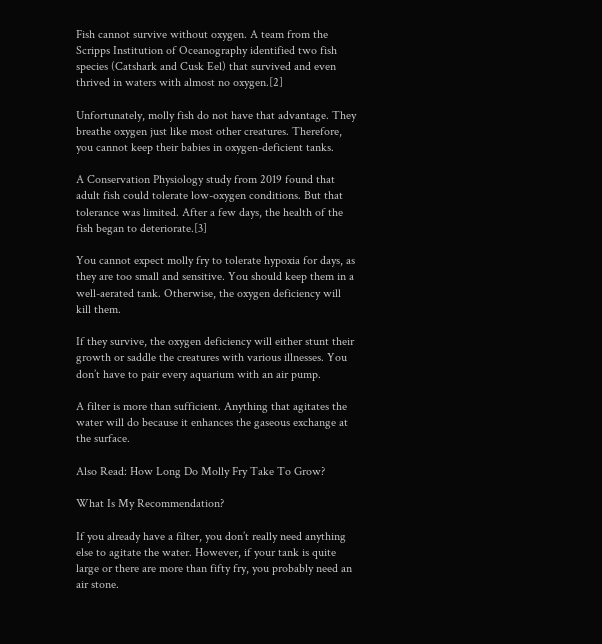Fish cannot survive without oxygen. A team from the Scripps Institution of Oceanography identified two fish species (Catshark and Cusk Eel) that survived and even thrived in waters with almost no oxygen.[2]

Unfortunately, molly fish do not have that advantage. They breathe oxygen just like most other creatures. Therefore, you cannot keep their babies in oxygen-deficient tanks.

A Conservation Physiology study from 2019 found that adult fish could tolerate low-oxygen conditions. But that tolerance was limited. After a few days, the health of the fish began to deteriorate.[3]

You cannot expect molly fry to tolerate hypoxia for days, as they are too small and sensitive. You should keep them in a well-aerated tank. Otherwise, the oxygen deficiency will kill them.

If they survive, the oxygen deficiency will either stunt their growth or saddle the creatures with various illnesses. You don’t have to pair every aquarium with an air pump.

A filter is more than sufficient. Anything that agitates the water will do because it enhances the gaseous exchange at the surface.

Also Read: How Long Do Molly Fry Take To Grow?

What Is My Recommendation?

If you already have a filter, you don’t really need anything else to agitate the water. However, if your tank is quite large or there are more than fifty fry, you probably need an air stone.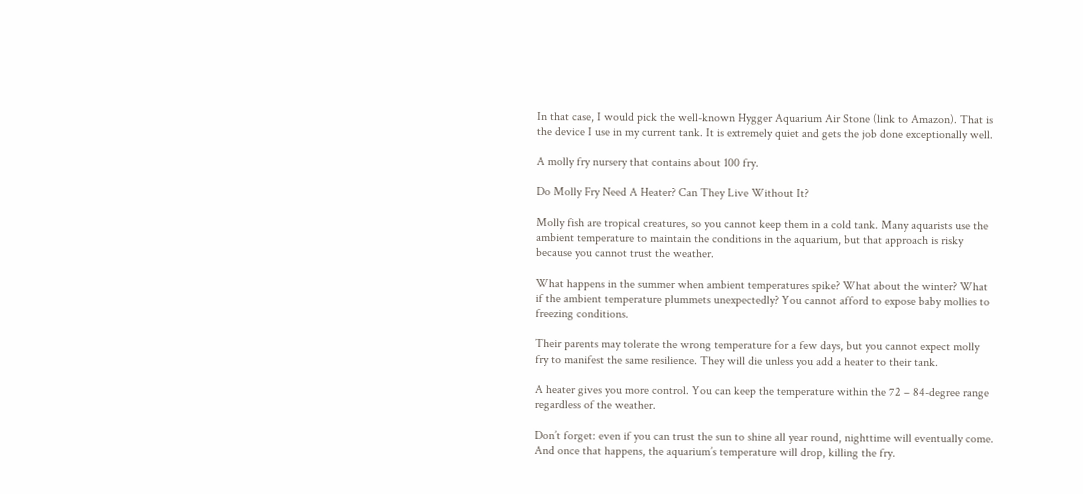In that case, I would pick the well-known Hygger Aquarium Air Stone (link to Amazon). That is the device I use in my current tank. It is extremely quiet and gets the job done exceptionally well.

A molly fry nursery that contains about 100 fry.

Do Molly Fry Need A Heater? Can They Live Without It?

Molly fish are tropical creatures, so you cannot keep them in a cold tank. Many aquarists use the ambient temperature to maintain the conditions in the aquarium, but that approach is risky because you cannot trust the weather.

What happens in the summer when ambient temperatures spike? What about the winter? What if the ambient temperature plummets unexpectedly? You cannot afford to expose baby mollies to freezing conditions.

Their parents may tolerate the wrong temperature for a few days, but you cannot expect molly fry to manifest the same resilience. They will die unless you add a heater to their tank.

A heater gives you more control. You can keep the temperature within the 72 – 84-degree range regardless of the weather.

Don’t forget: even if you can trust the sun to shine all year round, nighttime will eventually come. And once that happens, the aquarium’s temperature will drop, killing the fry.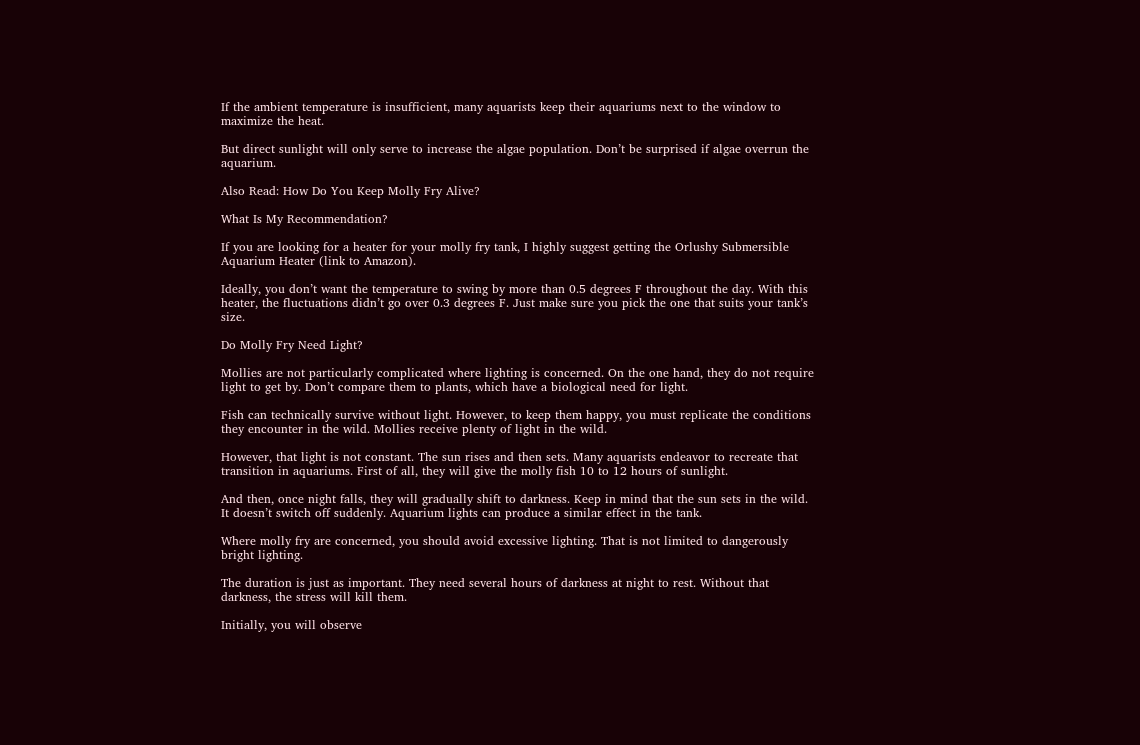If the ambient temperature is insufficient, many aquarists keep their aquariums next to the window to maximize the heat.

But direct sunlight will only serve to increase the algae population. Don’t be surprised if algae overrun the aquarium.

Also Read: How Do You Keep Molly Fry Alive?

What Is My Recommendation?

If you are looking for a heater for your molly fry tank, I highly suggest getting the Orlushy Submersible Aquarium Heater (link to Amazon).

Ideally, you don’t want the temperature to swing by more than 0.5 degrees F throughout the day. With this heater, the fluctuations didn’t go over 0.3 degrees F. Just make sure you pick the one that suits your tank’s size.

Do Molly Fry Need Light?

Mollies are not particularly complicated where lighting is concerned. On the one hand, they do not require light to get by. Don’t compare them to plants, which have a biological need for light.

Fish can technically survive without light. However, to keep them happy, you must replicate the conditions they encounter in the wild. Mollies receive plenty of light in the wild.

However, that light is not constant. The sun rises and then sets. Many aquarists endeavor to recreate that transition in aquariums. First of all, they will give the molly fish 10 to 12 hours of sunlight.

And then, once night falls, they will gradually shift to darkness. Keep in mind that the sun sets in the wild. It doesn’t switch off suddenly. Aquarium lights can produce a similar effect in the tank.

Where molly fry are concerned, you should avoid excessive lighting. That is not limited to dangerously bright lighting.

The duration is just as important. They need several hours of darkness at night to rest. Without that darkness, the stress will kill them.

Initially, you will observe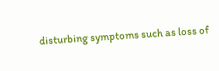disturbing symptoms such as loss of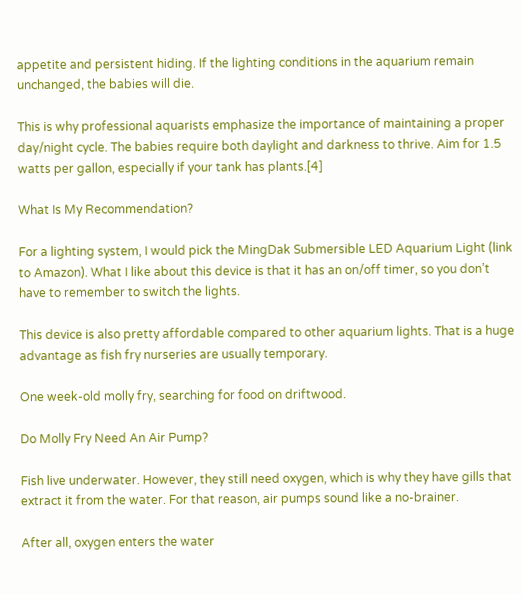appetite and persistent hiding. If the lighting conditions in the aquarium remain unchanged, the babies will die.

This is why professional aquarists emphasize the importance of maintaining a proper day/night cycle. The babies require both daylight and darkness to thrive. Aim for 1.5 watts per gallon, especially if your tank has plants.[4]

What Is My Recommendation?

For a lighting system, I would pick the MingDak Submersible LED Aquarium Light (link to Amazon). What I like about this device is that it has an on/off timer, so you don’t have to remember to switch the lights.

This device is also pretty affordable compared to other aquarium lights. That is a huge advantage as fish fry nurseries are usually temporary.

One week-old molly fry, searching for food on driftwood.

Do Molly Fry Need An Air Pump?

Fish live underwater. However, they still need oxygen, which is why they have gills that extract it from the water. For that reason, air pumps sound like a no-brainer.

After all, oxygen enters the water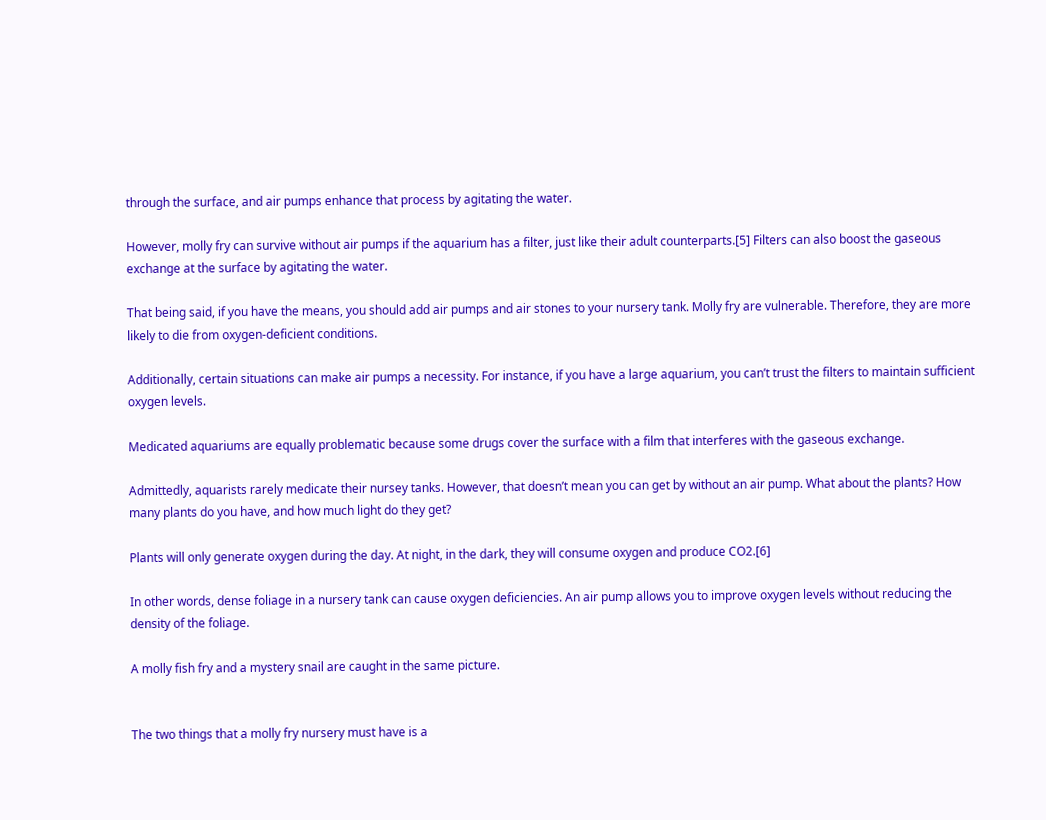through the surface, and air pumps enhance that process by agitating the water.

However, molly fry can survive without air pumps if the aquarium has a filter, just like their adult counterparts.[5] Filters can also boost the gaseous exchange at the surface by agitating the water.

That being said, if you have the means, you should add air pumps and air stones to your nursery tank. Molly fry are vulnerable. Therefore, they are more likely to die from oxygen-deficient conditions.

Additionally, certain situations can make air pumps a necessity. For instance, if you have a large aquarium, you can’t trust the filters to maintain sufficient oxygen levels.

Medicated aquariums are equally problematic because some drugs cover the surface with a film that interferes with the gaseous exchange.

Admittedly, aquarists rarely medicate their nursey tanks. However, that doesn’t mean you can get by without an air pump. What about the plants? How many plants do you have, and how much light do they get?

Plants will only generate oxygen during the day. At night, in the dark, they will consume oxygen and produce CO2.[6]

In other words, dense foliage in a nursery tank can cause oxygen deficiencies. An air pump allows you to improve oxygen levels without reducing the density of the foliage.

A molly fish fry and a mystery snail are caught in the same picture.


The two things that a molly fry nursery must have is a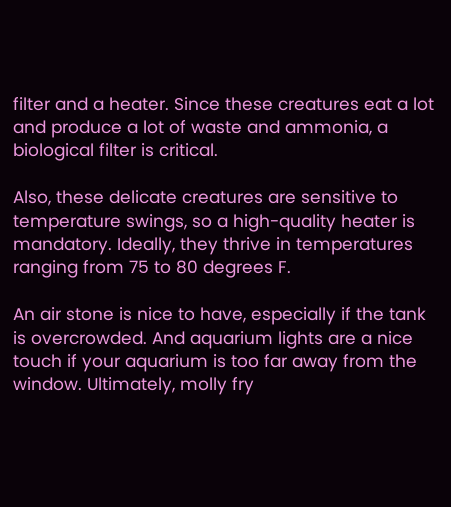filter and a heater. Since these creatures eat a lot and produce a lot of waste and ammonia, a biological filter is critical.

Also, these delicate creatures are sensitive to temperature swings, so a high-quality heater is mandatory. Ideally, they thrive in temperatures ranging from 75 to 80 degrees F.

An air stone is nice to have, especially if the tank is overcrowded. And aquarium lights are a nice touch if your aquarium is too far away from the window. Ultimately, molly fry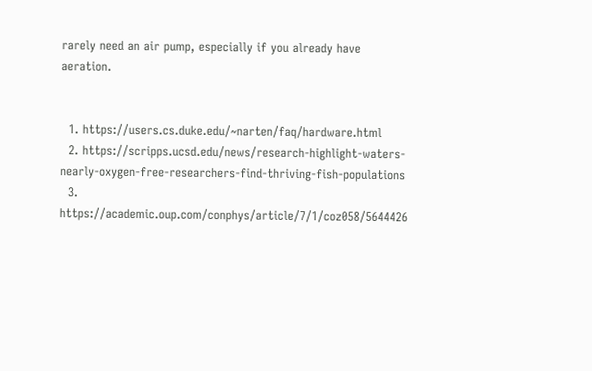rarely need an air pump, especially if you already have aeration.


  1. https://users.cs.duke.edu/~narten/faq/hardware.html
  2. https://scripps.ucsd.edu/news/research-highlight-waters-nearly-oxygen-free-researchers-find-thriving-fish-populations
  3. https://academic.oup.com/conphys/article/7/1/coz058/5644426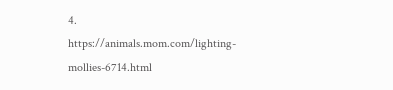4. https://animals.mom.com/lighting-mollies-6714.html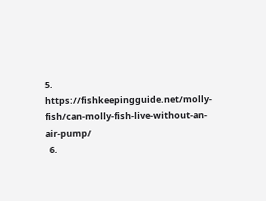5. https://fishkeepingguide.net/molly-fish/can-molly-fish-live-without-an-air-pump/
  6.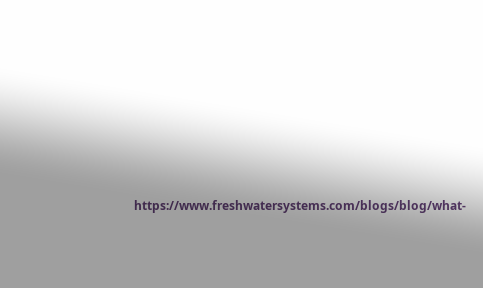https://www.freshwatersystems.com/blogs/blog/what-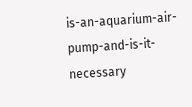is-an-aquarium-air-pump-and-is-it-necessary